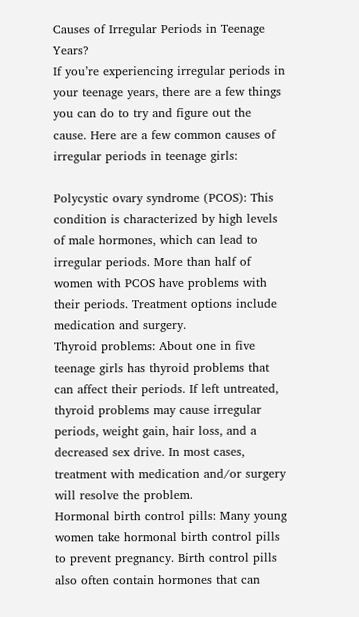Causes of Irregular Periods in Teenage Years?
If you’re experiencing irregular periods in your teenage years, there are a few things you can do to try and figure out the cause. Here are a few common causes of irregular periods in teenage girls:

Polycystic ovary syndrome (PCOS): This condition is characterized by high levels of male hormones, which can lead to irregular periods. More than half of women with PCOS have problems with their periods. Treatment options include medication and surgery.
Thyroid problems: About one in five teenage girls has thyroid problems that can affect their periods. If left untreated, thyroid problems may cause irregular periods, weight gain, hair loss, and a decreased sex drive. In most cases, treatment with medication and/or surgery will resolve the problem.
Hormonal birth control pills: Many young women take hormonal birth control pills to prevent pregnancy. Birth control pills also often contain hormones that can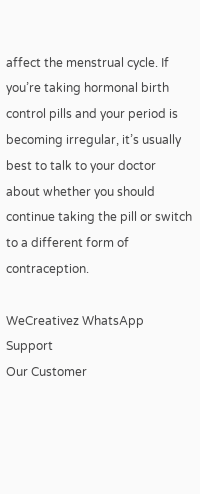affect the menstrual cycle. If you’re taking hormonal birth control pills and your period is becoming irregular, it’s usually best to talk to your doctor about whether you should continue taking the pill or switch to a different form of contraception.

WeCreativez WhatsApp Support
Our Customer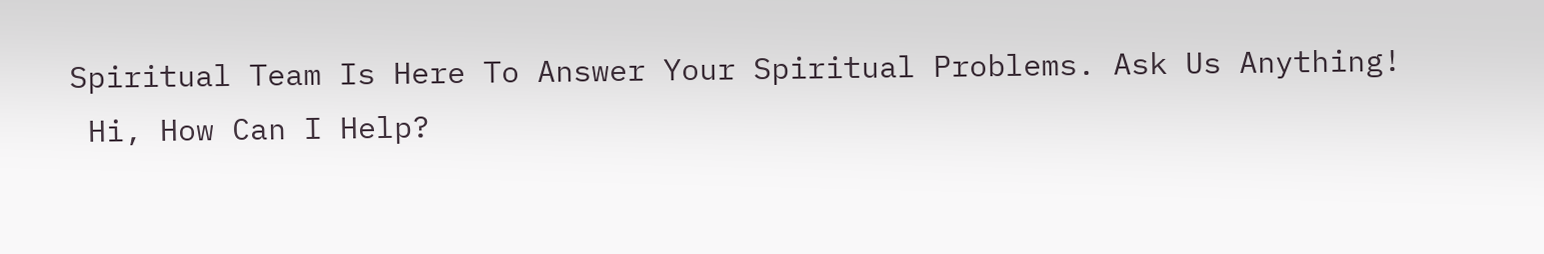Spiritual Team Is Here To Answer Your Spiritual Problems. Ask Us Anything!
 Hi, How Can I Help?